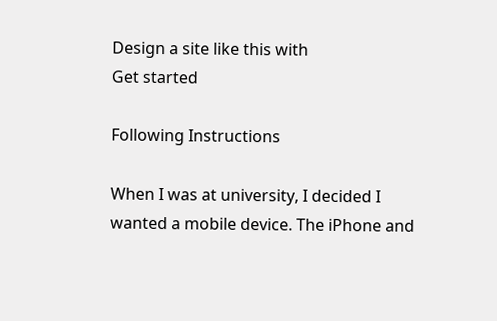Design a site like this with
Get started

Following Instructions

When I was at university, I decided I wanted a mobile device. The iPhone and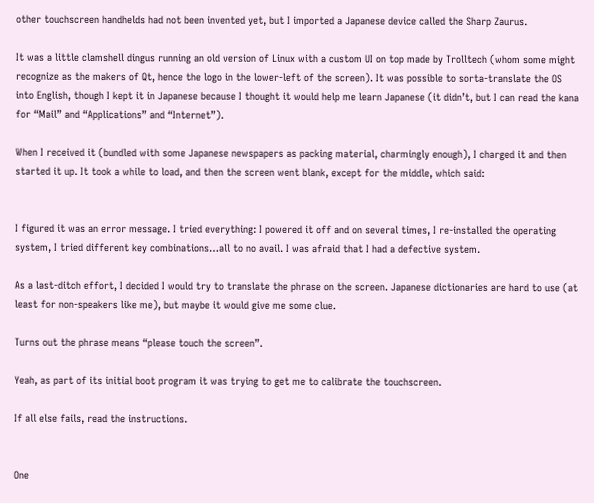other touchscreen handhelds had not been invented yet, but I imported a Japanese device called the Sharp Zaurus.

It was a little clamshell dingus running an old version of Linux with a custom UI on top made by Trolltech (whom some might recognize as the makers of Qt, hence the logo in the lower-left of the screen). It was possible to sorta-translate the OS into English, though I kept it in Japanese because I thought it would help me learn Japanese (it didn’t, but I can read the kana for “Mail” and “Applications” and “Internet”).

When I received it (bundled with some Japanese newspapers as packing material, charmingly enough), I charged it and then started it up. It took a while to load, and then the screen went blank, except for the middle, which said:


I figured it was an error message. I tried everything: I powered it off and on several times, I re-installed the operating system, I tried different key combinations…all to no avail. I was afraid that I had a defective system.

As a last-ditch effort, I decided I would try to translate the phrase on the screen. Japanese dictionaries are hard to use (at least for non-speakers like me), but maybe it would give me some clue.

Turns out the phrase means “please touch the screen”.

Yeah, as part of its initial boot program it was trying to get me to calibrate the touchscreen.

If all else fails, read the instructions.


One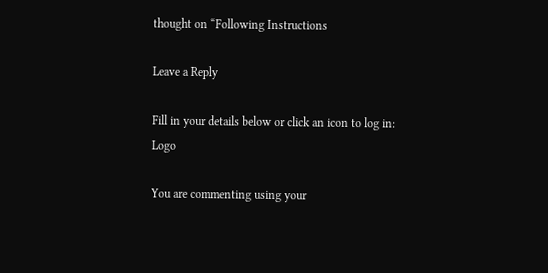thought on “Following Instructions

Leave a Reply

Fill in your details below or click an icon to log in: Logo

You are commenting using your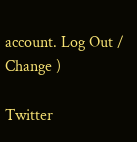account. Log Out /  Change )

Twitter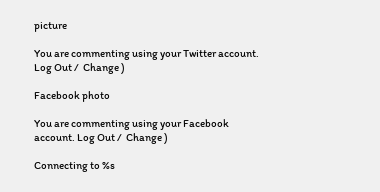picture

You are commenting using your Twitter account. Log Out /  Change )

Facebook photo

You are commenting using your Facebook account. Log Out /  Change )

Connecting to %s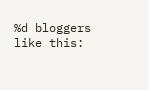%d bloggers like this: